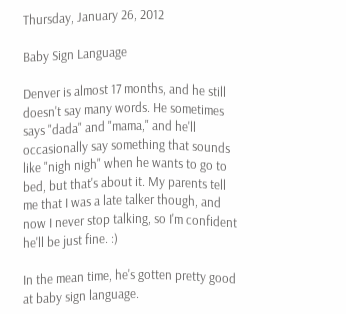Thursday, January 26, 2012

Baby Sign Language

Denver is almost 17 months, and he still doesn't say many words. He sometimes says "dada" and "mama," and he'll occasionally say something that sounds like "nigh nigh" when he wants to go to bed, but that's about it. My parents tell me that I was a late talker though, and now I never stop talking, so I'm confident he'll be just fine. :)

In the mean time, he's gotten pretty good at baby sign language.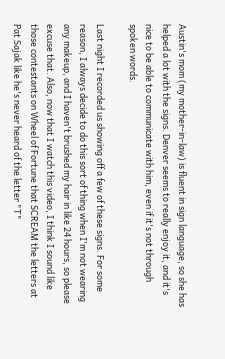Austin's mom (my mother-in-law) is fluent in sign language, so she has helped a lot with the signs. Denver seems to really enjoy it, and it's nice to be able to communicate with him, even if it's not through spoken words.

Last night I recorded us showing off a few of these signs. For some reason, I always decide to do this sort of thing when I'm not wearing any makeup, and I haven't brushed my hair in like 24 hours, so please excuse that. Also, now that I watch this video, I think I sound like those contestants on Wheel of Fortune that SCREAM the letters at Pat Sajak like he's never heard of the letter "T"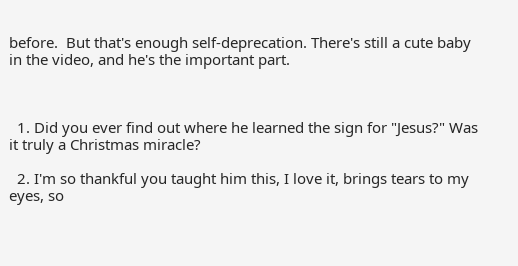before.  But that's enough self-deprecation. There's still a cute baby in the video, and he's the important part.



  1. Did you ever find out where he learned the sign for "Jesus?" Was it truly a Christmas miracle?

  2. I'm so thankful you taught him this, I love it, brings tears to my eyes, so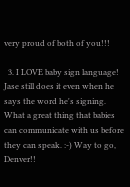very proud of both of you!!!

  3. I LOVE baby sign language! Jase still does it even when he says the word he's signing. What a great thing that babies can communicate with us before they can speak. :-) Way to go, Denver!!